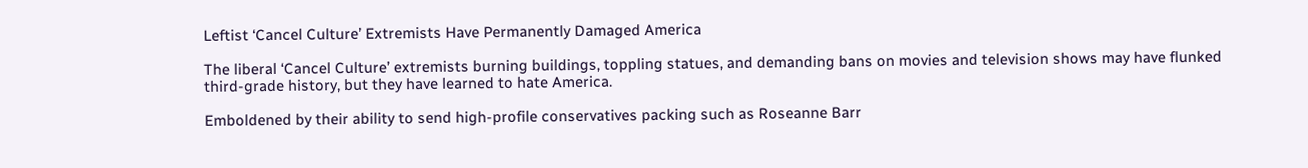Leftist ‘Cancel Culture’ Extremists Have Permanently Damaged America

The liberal ‘Cancel Culture’ extremists burning buildings, toppling statues, and demanding bans on movies and television shows may have flunked third-grade history, but they have learned to hate America.

Emboldened by their ability to send high-profile conservatives packing such as Roseanne Barr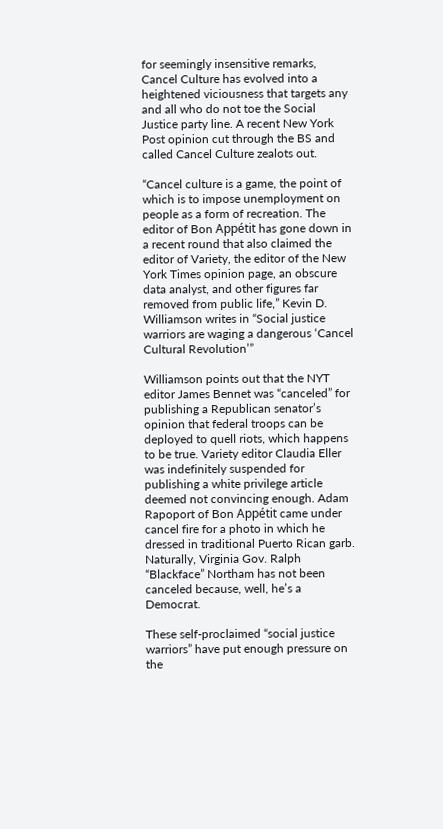for seemingly insensitive remarks, Cancel Culture has evolved into a heightened viciousness that targets any and all who do not toe the Social Justice party line. A recent New York Post opinion cut through the BS and called Cancel Culture zealots out.

“Cancel culture is a game, the point of which is to impose unemployment on people as a form of recreation. The editor of Bon Appétit has gone down in a recent round that also claimed the editor of Variety, the editor of the New York Times opinion page, an obscure data analyst, and other figures far removed from public life,” Kevin D. Williamson writes in “Social justice warriors are waging a dangerous ‘Cancel Cultural Revolution’”

Williamson points out that the NYT editor James Bennet was “canceled” for publishing a Republican senator’s opinion that federal troops can be deployed to quell riots, which happens to be true. Variety editor Claudia Eller was indefinitely suspended for publishing a white privilege article deemed not convincing enough. Adam Rapoport of Bon Appétit came under cancel fire for a photo in which he dressed in traditional Puerto Rican garb. Naturally, Virginia Gov. Ralph “Blackface” Northam has not been canceled because, well, he’s a Democrat.

These self-proclaimed “social justice warriors” have put enough pressure on the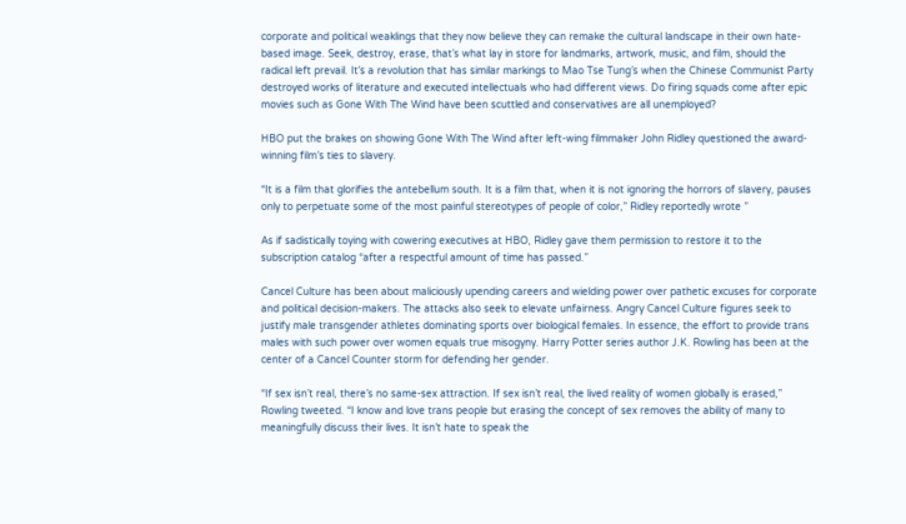corporate and political weaklings that they now believe they can remake the cultural landscape in their own hate-based image. Seek, destroy, erase, that’s what lay in store for landmarks, artwork, music, and film, should the radical left prevail. It’s a revolution that has similar markings to Mao Tse Tung’s when the Chinese Communist Party destroyed works of literature and executed intellectuals who had different views. Do firing squads come after epic movies such as Gone With The Wind have been scuttled and conservatives are all unemployed?

HBO put the brakes on showing Gone With The Wind after left-wing filmmaker John Ridley questioned the award-winning film’s ties to slavery.

“It is a film that glorifies the antebellum south. It is a film that, when it is not ignoring the horrors of slavery, pauses only to perpetuate some of the most painful stereotypes of people of color,” Ridley reportedly wrote ”

As if sadistically toying with cowering executives at HBO, Ridley gave them permission to restore it to the subscription catalog “after a respectful amount of time has passed.”

Cancel Culture has been about maliciously upending careers and wielding power over pathetic excuses for corporate and political decision-makers. The attacks also seek to elevate unfairness. Angry Cancel Culture figures seek to justify male transgender athletes dominating sports over biological females. In essence, the effort to provide trans males with such power over women equals true misogyny. Harry Potter series author J.K. Rowling has been at the center of a Cancel Counter storm for defending her gender.

“If sex isn’t real, there’s no same-sex attraction. If sex isn’t real, the lived reality of women globally is erased,” Rowling tweeted. “I know and love trans people but erasing the concept of sex removes the ability of many to meaningfully discuss their lives. It isn’t hate to speak the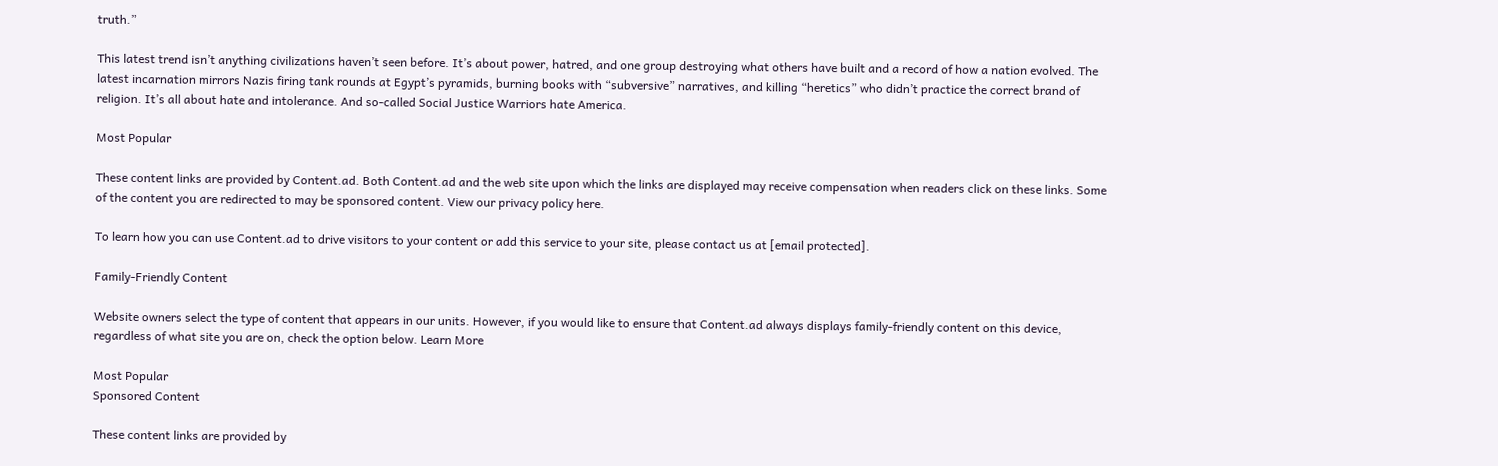truth.”

This latest trend isn’t anything civilizations haven’t seen before. It’s about power, hatred, and one group destroying what others have built and a record of how a nation evolved. The latest incarnation mirrors Nazis firing tank rounds at Egypt’s pyramids, burning books with “subversive” narratives, and killing “heretics” who didn’t practice the correct brand of religion. It’s all about hate and intolerance. And so-called Social Justice Warriors hate America.

Most Popular

These content links are provided by Content.ad. Both Content.ad and the web site upon which the links are displayed may receive compensation when readers click on these links. Some of the content you are redirected to may be sponsored content. View our privacy policy here.

To learn how you can use Content.ad to drive visitors to your content or add this service to your site, please contact us at [email protected].

Family-Friendly Content

Website owners select the type of content that appears in our units. However, if you would like to ensure that Content.ad always displays family-friendly content on this device, regardless of what site you are on, check the option below. Learn More

Most Popular
Sponsored Content

These content links are provided by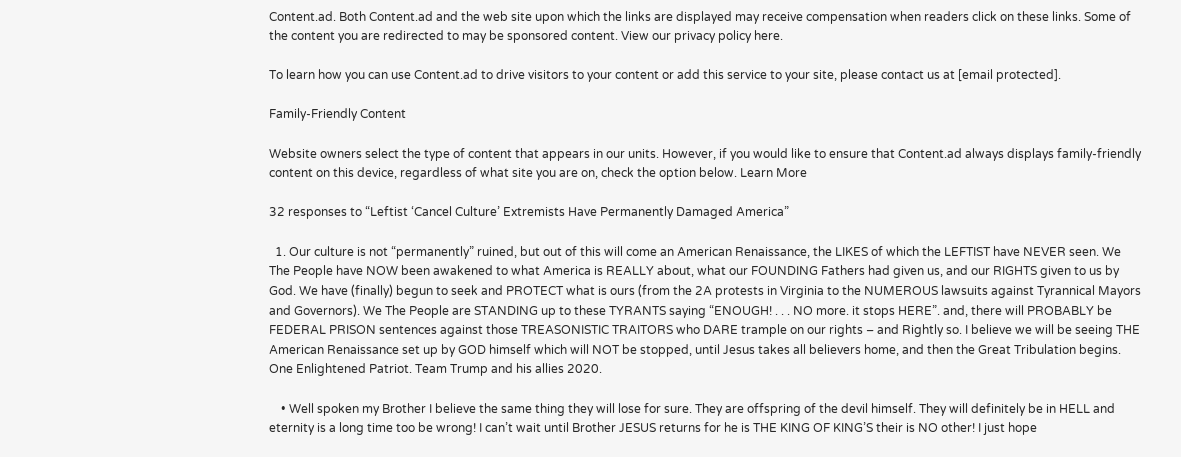Content.ad. Both Content.ad and the web site upon which the links are displayed may receive compensation when readers click on these links. Some of the content you are redirected to may be sponsored content. View our privacy policy here.

To learn how you can use Content.ad to drive visitors to your content or add this service to your site, please contact us at [email protected].

Family-Friendly Content

Website owners select the type of content that appears in our units. However, if you would like to ensure that Content.ad always displays family-friendly content on this device, regardless of what site you are on, check the option below. Learn More

32 responses to “Leftist ‘Cancel Culture’ Extremists Have Permanently Damaged America”

  1. Our culture is not “permanently” ruined, but out of this will come an American Renaissance, the LIKES of which the LEFTIST have NEVER seen. We The People have NOW been awakened to what America is REALLY about, what our FOUNDING Fathers had given us, and our RIGHTS given to us by God. We have (finally) begun to seek and PROTECT what is ours (from the 2A protests in Virginia to the NUMEROUS lawsuits against Tyrannical Mayors and Governors). We The People are STANDING up to these TYRANTS saying “ENOUGH! . . . NO more. it stops HERE”. and, there will PROBABLY be FEDERAL PRISON sentences against those TREASONISTIC TRAITORS who DARE trample on our rights – and Rightly so. I believe we will be seeing THE American Renaissance set up by GOD himself which will NOT be stopped, until Jesus takes all believers home, and then the Great Tribulation begins. One Enlightened Patriot. Team Trump and his allies 2020.

    • Well spoken my Brother I believe the same thing they will lose for sure. They are offspring of the devil himself. They will definitely be in HELL and eternity is a long time too be wrong! I can’t wait until Brother JESUS returns for he is THE KING OF KING’S their is NO other! I just hope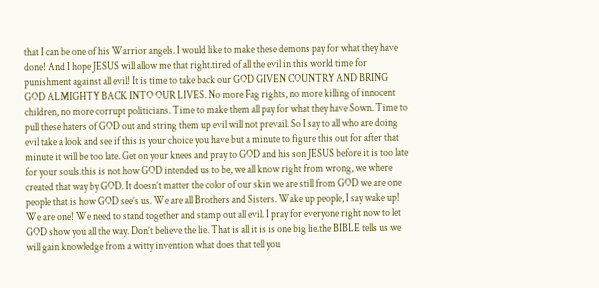that I can be one of his Warrior angels. I would like to make these demons pay for what they have done! And I hope JESUS will allow me that right.tired of all the evil in this world time for punishment against all evil! It is time to take back our GOD GIVEN COUNTRY AND BRING GOD ALMIGHTY BACK INTO OUR LIVES. No more Fag rights, no more killing of innocent children, no more corrupt politicians. Time to make them all pay for what they have Sown. Time to pull these haters of GOD out and string them up evil will not prevail. So I say to all who are doing evil take a look and see if this is your choice you have but a minute to figure this out for after that minute it will be too late. Get on your knees and pray to GOD and his son JESUS before it is too late for your souls.this is not how GOD intended us to be, we all know right from wrong, we where created that way by GOD. It doesn’t matter the color of our skin we are still from GOD we are one people that is how GOD see’s us. We are all Brothers and Sisters. Wake up people, I say wake up! We are one! We need to stand together and stamp out all evil. I pray for everyone right now to let GOD show you all the way. Don’t believe the lie. That is all it is is one big lie.the BIBLE tells us we will gain knowledge from a witty invention what does that tell you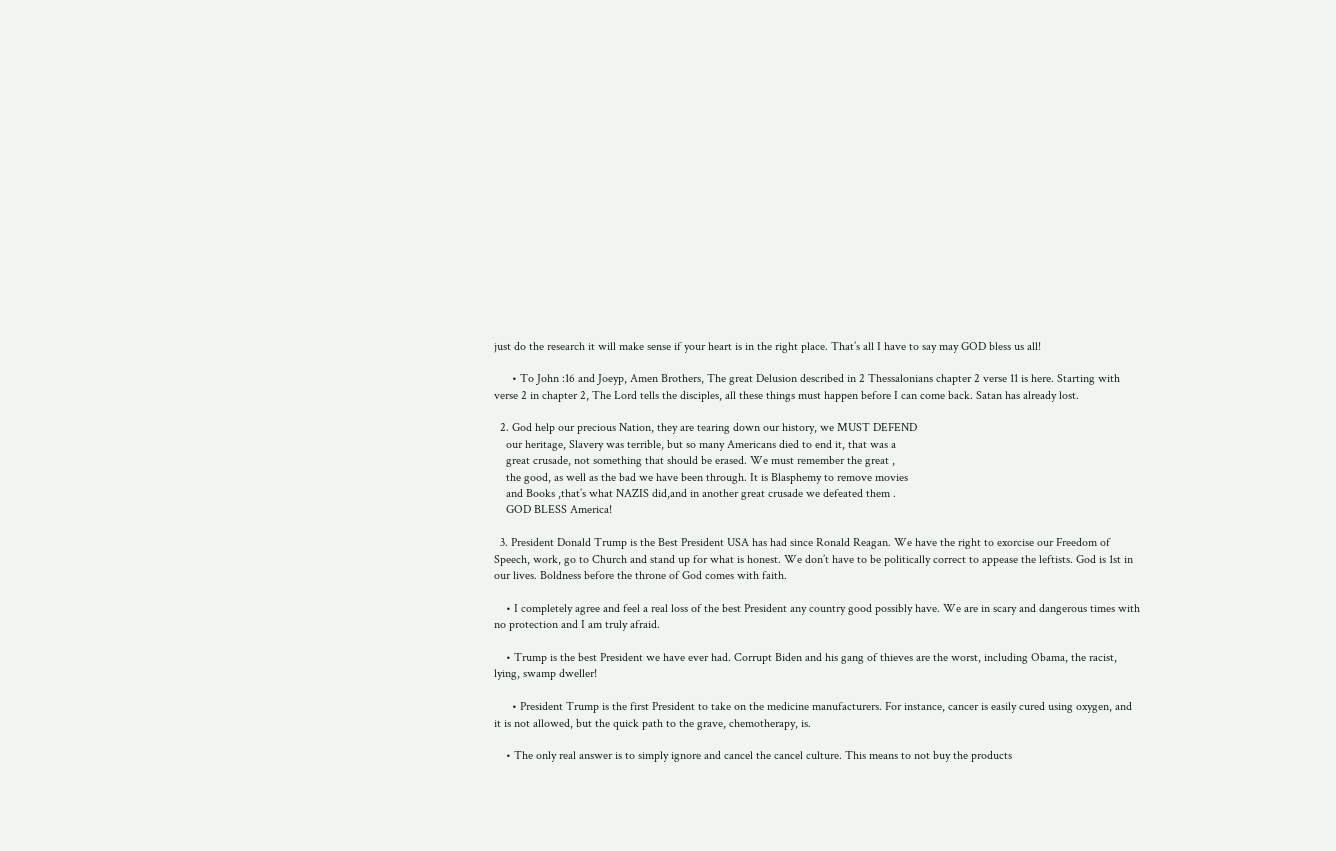just do the research it will make sense if your heart is in the right place. That’s all I have to say may GOD bless us all!

      • To John :16 and Joeyp, Amen Brothers, The great Delusion described in 2 Thessalonians chapter 2 verse 11 is here. Starting with verse 2 in chapter 2, The Lord tells the disciples, all these things must happen before I can come back. Satan has already lost.

  2. God help our precious Nation, they are tearing down our history, we MUST DEFEND
    our heritage, Slavery was terrible, but so many Americans died to end it, that was a
    great crusade, not something that should be erased. We must remember the great ,
    the good, as well as the bad we have been through. It is Blasphemy to remove movies
    and Books ,that’s what NAZIS did,and in another great crusade we defeated them .
    GOD BLESS America!

  3. President Donald Trump is the Best President USA has had since Ronald Reagan. We have the right to exorcise our Freedom of Speech, work, go to Church and stand up for what is honest. We don’t have to be politically correct to appease the leftists. God is 1st in our lives. Boldness before the throne of God comes with faith.

    • I completely agree and feel a real loss of the best President any country good possibly have. We are in scary and dangerous times with no protection and I am truly afraid.

    • Trump is the best President we have ever had. Corrupt Biden and his gang of thieves are the worst, including Obama, the racist, lying, swamp dweller!

      • President Trump is the first President to take on the medicine manufacturers. For instance, cancer is easily cured using oxygen, and it is not allowed, but the quick path to the grave, chemotherapy, is.

    • The only real answer is to simply ignore and cancel the cancel culture. This means to not buy the products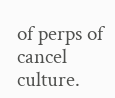of perps of cancel culture.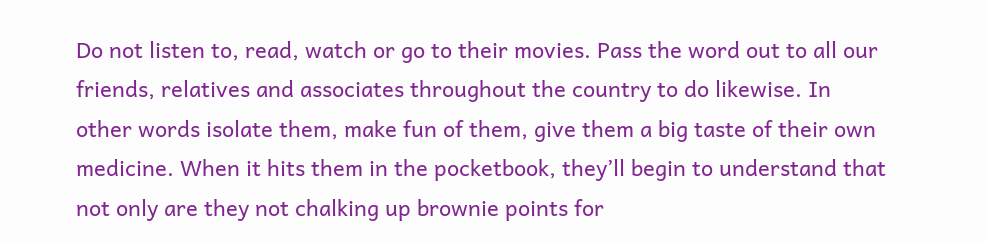Do not listen to, read, watch or go to their movies. Pass the word out to all our friends, relatives and associates throughout the country to do likewise. In other words isolate them, make fun of them, give them a big taste of their own medicine. When it hits them in the pocketbook, they’ll begin to understand that not only are they not chalking up brownie points for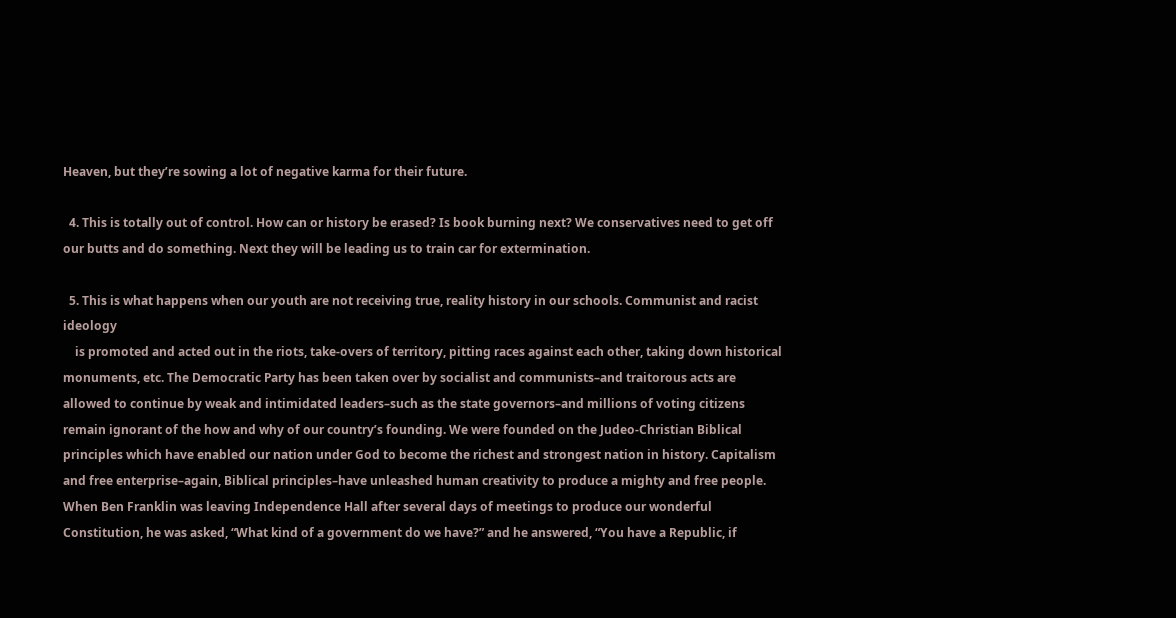Heaven, but they’re sowing a lot of negative karma for their future.

  4. This is totally out of control. How can or history be erased? Is book burning next? We conservatives need to get off our butts and do something. Next they will be leading us to train car for extermination.

  5. This is what happens when our youth are not receiving true, reality history in our schools. Communist and racist ideology
    is promoted and acted out in the riots, take-overs of territory, pitting races against each other, taking down historical monuments, etc. The Democratic Party has been taken over by socialist and communists–and traitorous acts are allowed to continue by weak and intimidated leaders–such as the state governors–and millions of voting citizens remain ignorant of the how and why of our country’s founding. We were founded on the Judeo-Christian Biblical principles which have enabled our nation under God to become the richest and strongest nation in history. Capitalism and free enterprise–again, Biblical principles–have unleashed human creativity to produce a mighty and free people. When Ben Franklin was leaving Independence Hall after several days of meetings to produce our wonderful Constitution, he was asked, “What kind of a government do we have?” and he answered, “You have a Republic, if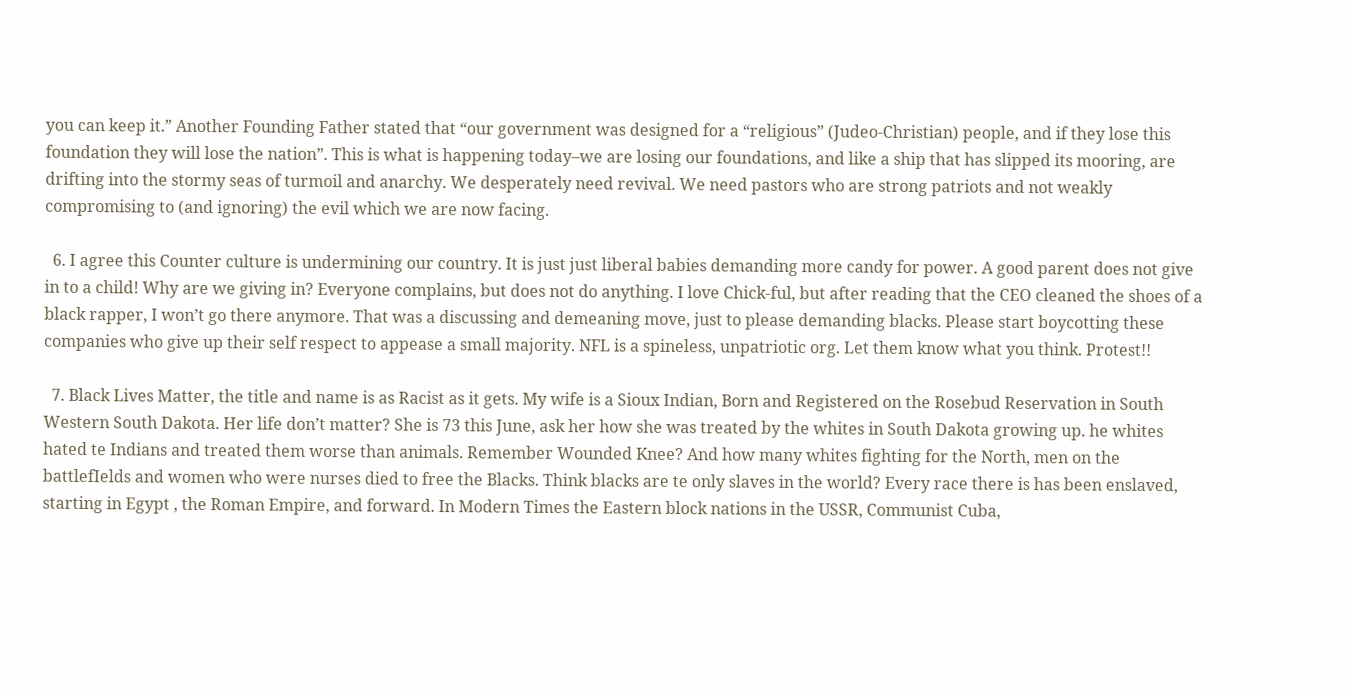you can keep it.” Another Founding Father stated that “our government was designed for a “religious” (Judeo-Christian) people, and if they lose this foundation they will lose the nation”. This is what is happening today–we are losing our foundations, and like a ship that has slipped its mooring, are drifting into the stormy seas of turmoil and anarchy. We desperately need revival. We need pastors who are strong patriots and not weakly compromising to (and ignoring) the evil which we are now facing.

  6. I agree this Counter culture is undermining our country. It is just just liberal babies demanding more candy for power. A good parent does not give in to a child! Why are we giving in? Everyone complains, but does not do anything. I love Chick-ful, but after reading that the CEO cleaned the shoes of a black rapper, I won’t go there anymore. That was a discussing and demeaning move, just to please demanding blacks. Please start boycotting these companies who give up their self respect to appease a small majority. NFL is a spineless, unpatriotic org. Let them know what you think. Protest!!

  7. Black Lives Matter, the title and name is as Racist as it gets. My wife is a Sioux Indian, Born and Registered on the Rosebud Reservation in South Western South Dakota. Her life don’t matter? She is 73 this June, ask her how she was treated by the whites in South Dakota growing up. he whites hated te Indians and treated them worse than animals. Remember Wounded Knee? And how many whites fighting for the North, men on the battlefIelds and women who were nurses died to free the Blacks. Think blacks are te only slaves in the world? Every race there is has been enslaved, starting in Egypt , the Roman Empire, and forward. In Modern Times the Eastern block nations in the USSR, Communist Cuba,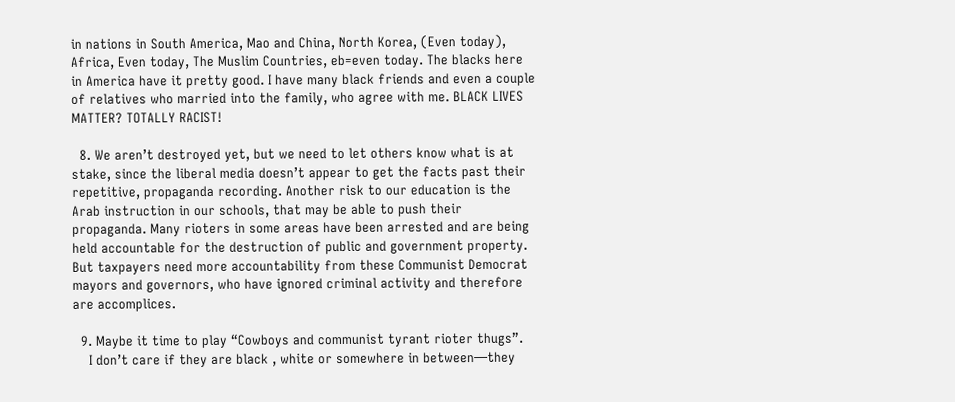in nations in South America, Mao and China, North Korea, (Even today), Africa, Even today, The Muslim Countries, eb=even today. The blacks here in America have it pretty good. I have many black friends and even a couple of relatives who married into the family, who agree with me. BLACK LIVES MATTER? TOTALLY RACIST!

  8. We aren’t destroyed yet, but we need to let others know what is at stake, since the liberal media doesn’t appear to get the facts past their repetitive, propaganda recording. Another risk to our education is the Arab instruction in our schools, that may be able to push their propaganda. Many rioters in some areas have been arrested and are being held accountable for the destruction of public and government property. But taxpayers need more accountability from these Communist Democrat mayors and governors, who have ignored criminal activity and therefore are accomplices.

  9. Maybe it time to play “Cowboys and communist tyrant rioter thugs”.
    I don’t care if they are black , white or somewhere in between—they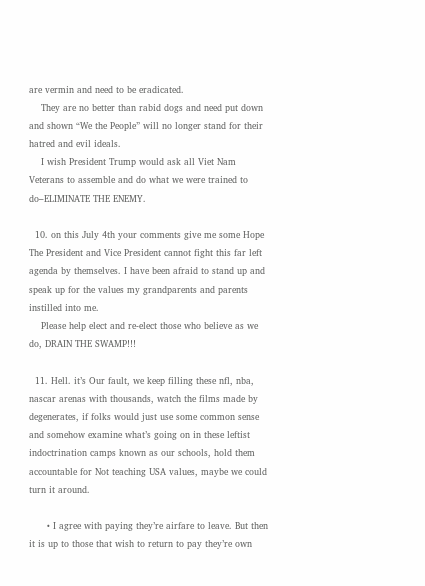are vermin and need to be eradicated.
    They are no better than rabid dogs and need put down and shown “We the People” will no longer stand for their hatred and evil ideals.
    I wish President Trump would ask all Viet Nam Veterans to assemble and do what we were trained to do–ELIMINATE THE ENEMY.

  10. on this July 4th your comments give me some Hope The President and Vice President cannot fight this far left agenda by themselves. I have been afraid to stand up and speak up for the values my grandparents and parents instilled into me.
    Please help elect and re-elect those who believe as we do, DRAIN THE SWAMP!!!

  11. Hell. it’s Our fault, we keep filling these nfl, nba, nascar arenas with thousands, watch the films made by degenerates, if folks would just use some common sense and somehow examine what’s going on in these leftist indoctrination camps known as our schools, hold them accountable for Not teaching USA values, maybe we could turn it around.

      • I agree with paying they’re airfare to leave. But then it is up to those that wish to return to pay they’re own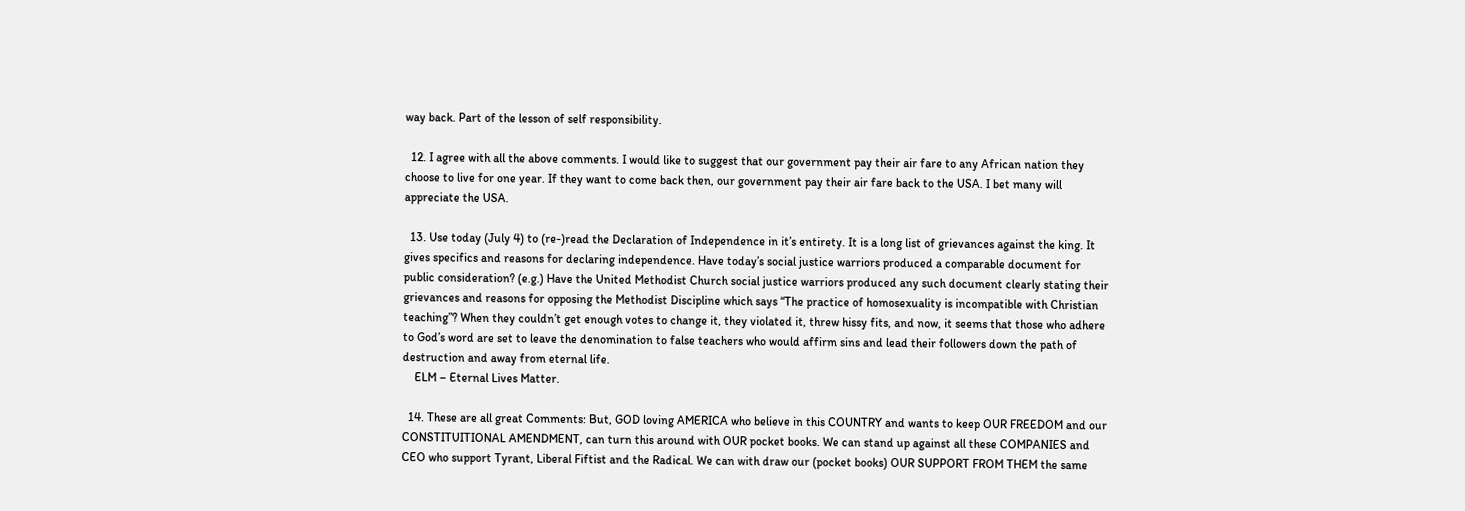way back. Part of the lesson of self responsibility.

  12. I agree with all the above comments. I would like to suggest that our government pay their air fare to any African nation they choose to live for one year. If they want to come back then, our government pay their air fare back to the USA. I bet many will appreciate the USA.

  13. Use today (July 4) to (re-)read the Declaration of Independence in it’s entirety. It is a long list of grievances against the king. It gives specifics and reasons for declaring independence. Have today’s social justice warriors produced a comparable document for public consideration? (e.g.) Have the United Methodist Church social justice warriors produced any such document clearly stating their grievances and reasons for opposing the Methodist Discipline which says “The practice of homosexuality is incompatible with Christian teaching”? When they couldn’t get enough votes to change it, they violated it, threw hissy fits, and now, it seems that those who adhere to God’s word are set to leave the denomination to false teachers who would affirm sins and lead their followers down the path of destruction and away from eternal life.
    ELM – Eternal Lives Matter.

  14. These are all great Comments: But, GOD loving AMERICA who believe in this COUNTRY and wants to keep OUR FREEDOM and our CONSTITUITIONAL AMENDMENT, can turn this around with OUR pocket books. We can stand up against all these COMPANIES and CEO who support Tyrant, Liberal Fiftist and the Radical. We can with draw our (pocket books) OUR SUPPORT FROM THEM the same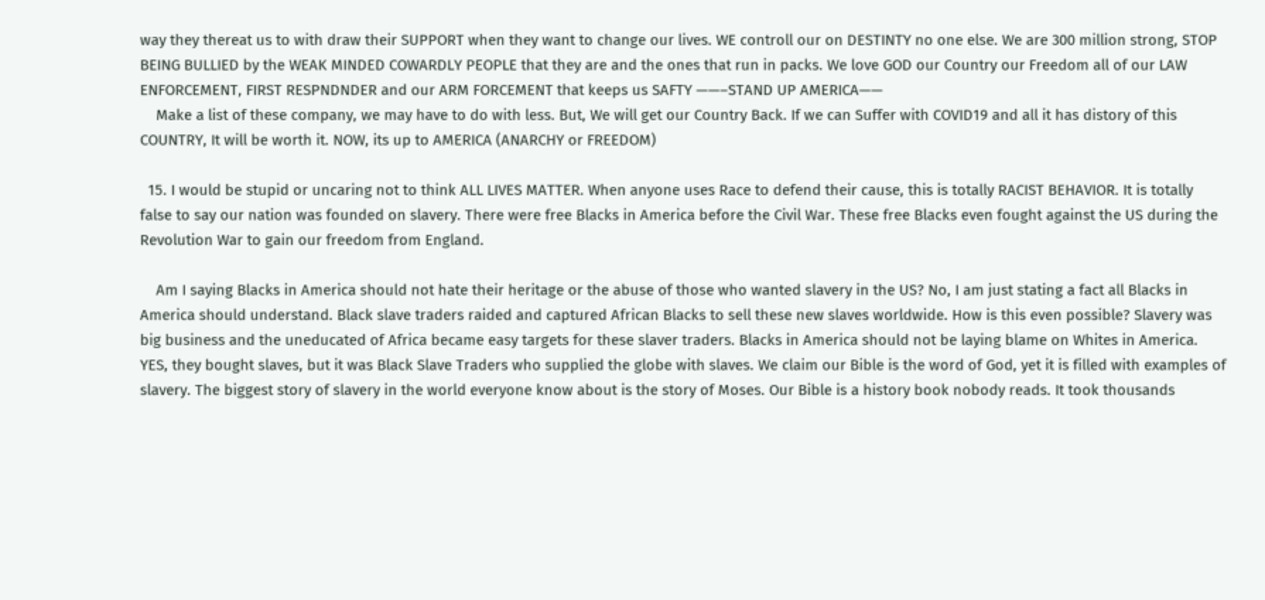way they thereat us to with draw their SUPPORT when they want to change our lives. WE controll our on DESTINTY no one else. We are 300 million strong, STOP BEING BULLIED by the WEAK MINDED COWARDLY PEOPLE that they are and the ones that run in packs. We love GOD our Country our Freedom all of our LAW ENFORCEMENT, FIRST RESPNDNDER and our ARM FORCEMENT that keeps us SAFTY ——–STAND UP AMERICA——
    Make a list of these company, we may have to do with less. But, We will get our Country Back. If we can Suffer with COVID19 and all it has distory of this COUNTRY, It will be worth it. NOW, its up to AMERICA (ANARCHY or FREEDOM)

  15. I would be stupid or uncaring not to think ALL LIVES MATTER. When anyone uses Race to defend their cause, this is totally RACIST BEHAVIOR. It is totally false to say our nation was founded on slavery. There were free Blacks in America before the Civil War. These free Blacks even fought against the US during the Revolution War to gain our freedom from England.

    Am I saying Blacks in America should not hate their heritage or the abuse of those who wanted slavery in the US? No, I am just stating a fact all Blacks in America should understand. Black slave traders raided and captured African Blacks to sell these new slaves worldwide. How is this even possible? Slavery was big business and the uneducated of Africa became easy targets for these slaver traders. Blacks in America should not be laying blame on Whites in America. YES, they bought slaves, but it was Black Slave Traders who supplied the globe with slaves. We claim our Bible is the word of God, yet it is filled with examples of slavery. The biggest story of slavery in the world everyone know about is the story of Moses. Our Bible is a history book nobody reads. It took thousands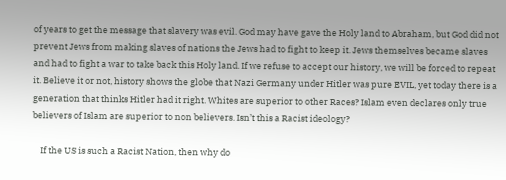of years to get the message that slavery was evil. God may have gave the Holy land to Abraham, but God did not prevent Jews from making slaves of nations the Jews had to fight to keep it. Jews themselves became slaves and had to fight a war to take back this Holy land. If we refuse to accept our history, we will be forced to repeat it. Believe it or not, history shows the globe that Nazi Germany under Hitler was pure EVIL, yet today there is a generation that thinks Hitler had it right. Whites are superior to other Races? Islam even declares only true believers of Islam are superior to non believers. Isn’t this a Racist ideology?

    If the US is such a Racist Nation, then why do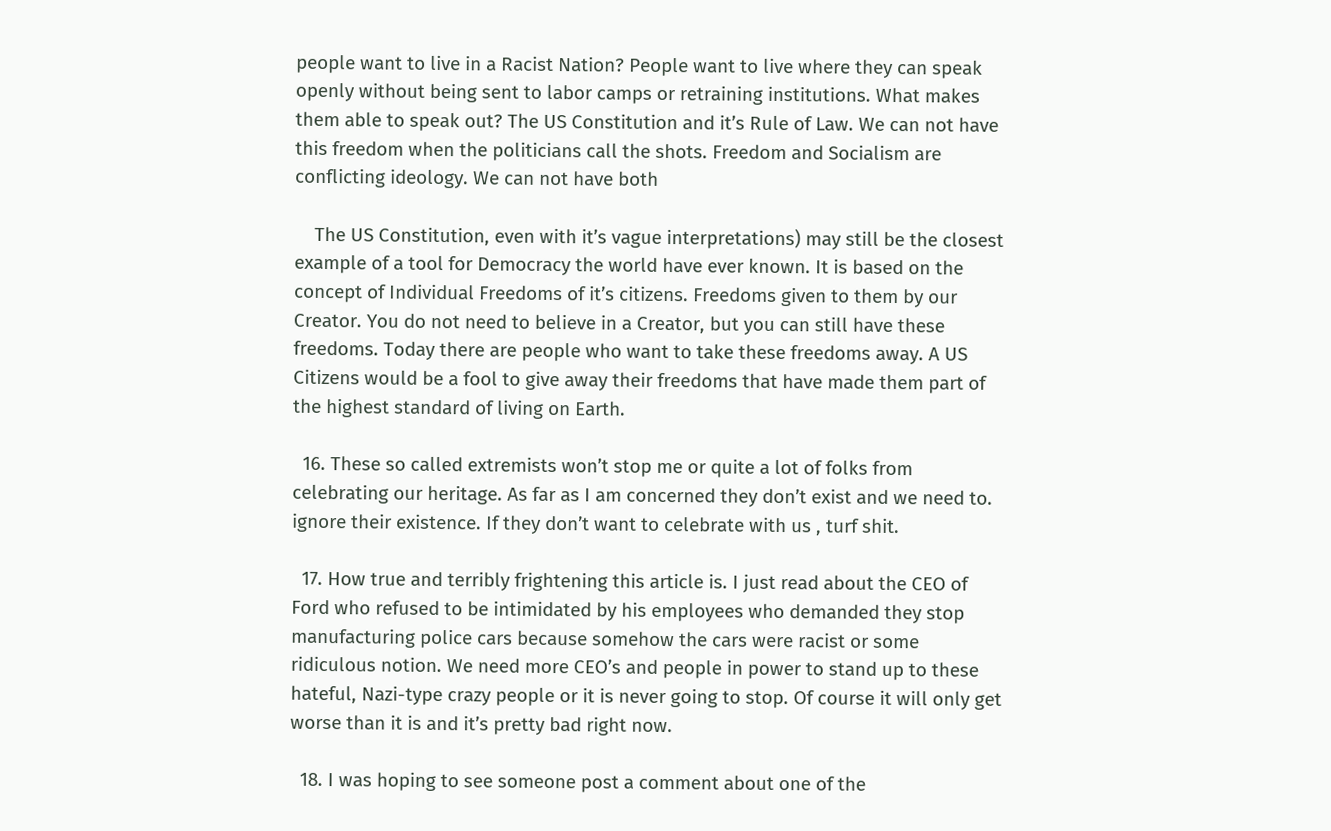people want to live in a Racist Nation? People want to live where they can speak openly without being sent to labor camps or retraining institutions. What makes them able to speak out? The US Constitution and it’s Rule of Law. We can not have this freedom when the politicians call the shots. Freedom and Socialism are conflicting ideology. We can not have both

    The US Constitution, even with it’s vague interpretations) may still be the closest example of a tool for Democracy the world have ever known. It is based on the concept of Individual Freedoms of it’s citizens. Freedoms given to them by our Creator. You do not need to believe in a Creator, but you can still have these freedoms. Today there are people who want to take these freedoms away. A US Citizens would be a fool to give away their freedoms that have made them part of the highest standard of living on Earth.

  16. These so called extremists won’t stop me or quite a lot of folks from celebrating our heritage. As far as I am concerned they don’t exist and we need to. ignore their existence. If they don’t want to celebrate with us , turf shit.

  17. How true and terribly frightening this article is. I just read about the CEO of Ford who refused to be intimidated by his employees who demanded they stop manufacturing police cars because somehow the cars were racist or some ridiculous notion. We need more CEO’s and people in power to stand up to these hateful, Nazi-type crazy people or it is never going to stop. Of course it will only get worse than it is and it’s pretty bad right now.

  18. I was hoping to see someone post a comment about one of the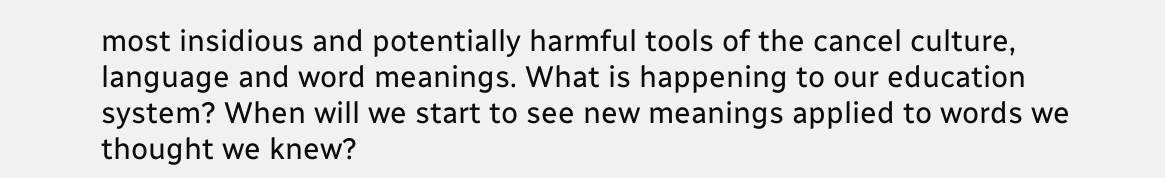most insidious and potentially harmful tools of the cancel culture, language and word meanings. What is happening to our education system? When will we start to see new meanings applied to words we thought we knew?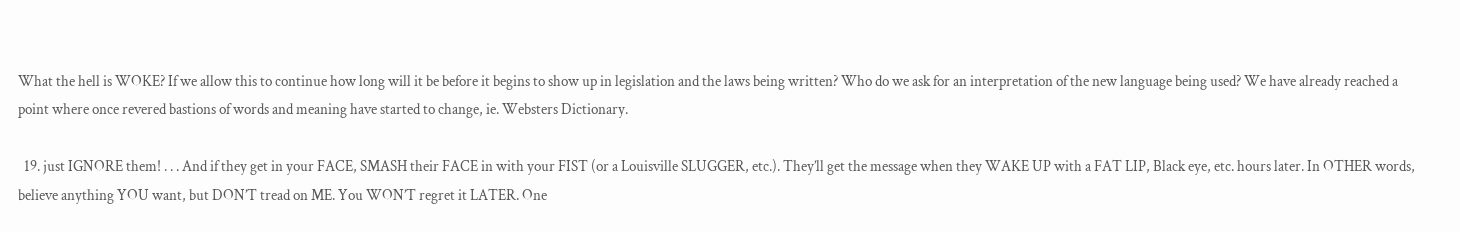What the hell is WOKE? If we allow this to continue how long will it be before it begins to show up in legislation and the laws being written? Who do we ask for an interpretation of the new language being used? We have already reached a point where once revered bastions of words and meaning have started to change, ie. Websters Dictionary.

  19. just IGNORE them! . . . And if they get in your FACE, SMASH their FACE in with your FIST (or a Louisville SLUGGER, etc.). They’ll get the message when they WAKE UP with a FAT LIP, Black eye, etc. hours later. In OTHER words, believe anything YOU want, but DON’T tread on ME. You WON’T regret it LATER. One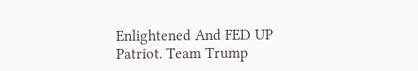Enlightened And FED UP Patriot. Team Trump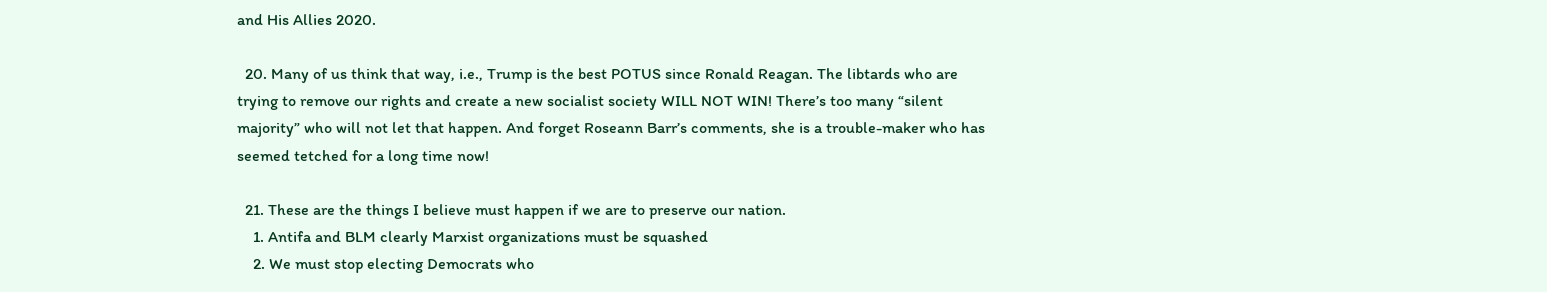and His Allies 2020.

  20. Many of us think that way, i.e., Trump is the best POTUS since Ronald Reagan. The libtards who are trying to remove our rights and create a new socialist society WILL NOT WIN! There’s too many “silent majority” who will not let that happen. And forget Roseann Barr’s comments, she is a trouble-maker who has seemed tetched for a long time now!

  21. These are the things I believe must happen if we are to preserve our nation.
    1. Antifa and BLM clearly Marxist organizations must be squashed
    2. We must stop electing Democrats who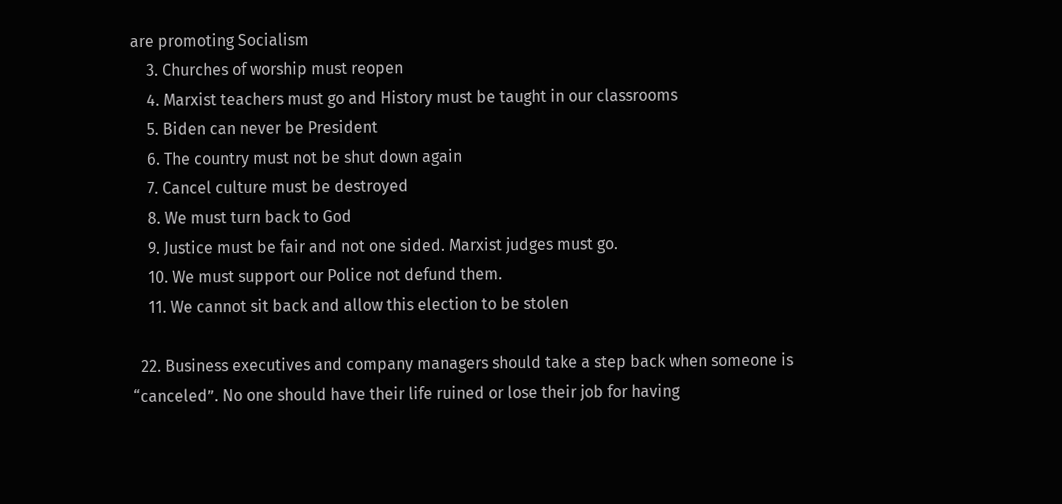are promoting Socialism
    3. Churches of worship must reopen
    4. Marxist teachers must go and History must be taught in our classrooms
    5. Biden can never be President
    6. The country must not be shut down again
    7. Cancel culture must be destroyed
    8. We must turn back to God
    9. Justice must be fair and not one sided. Marxist judges must go.
    10. We must support our Police not defund them.
    11. We cannot sit back and allow this election to be stolen

  22. Business executives and company managers should take a step back when someone is “canceled”. No one should have their life ruined or lose their job for having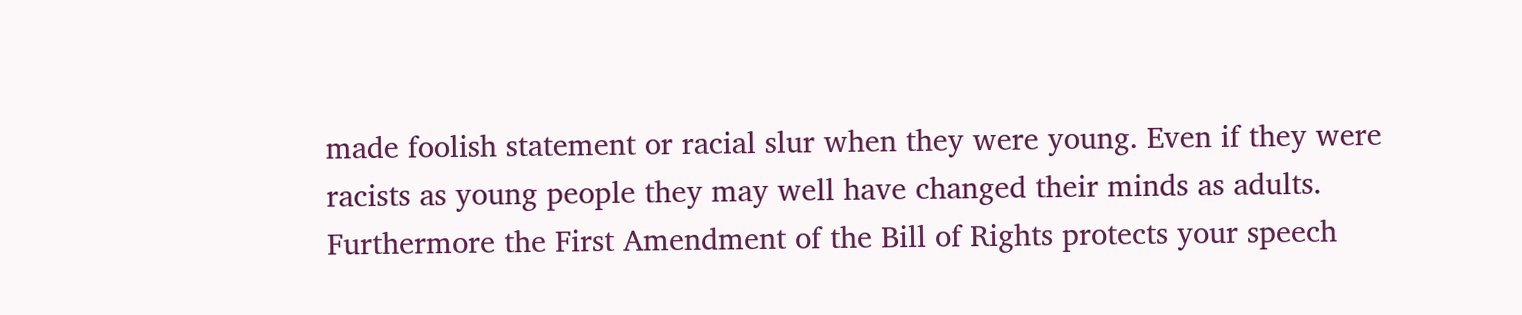made foolish statement or racial slur when they were young. Even if they were racists as young people they may well have changed their minds as adults. Furthermore the First Amendment of the Bill of Rights protects your speech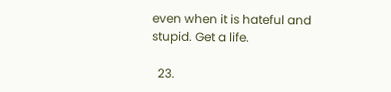even when it is hateful and stupid. Get a life.

  23.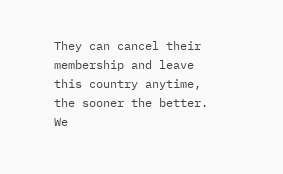They can cancel their membership and leave this country anytime, the sooner the better. We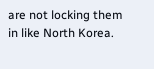are not locking them in like North Korea.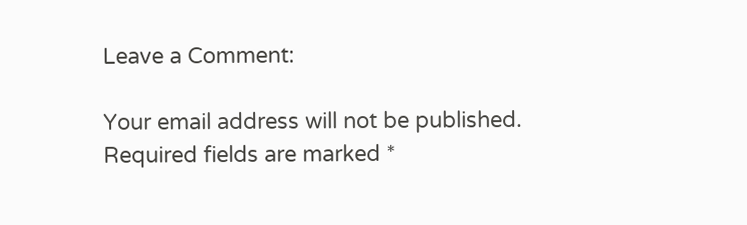Leave a Comment:

Your email address will not be published. Required fields are marked *